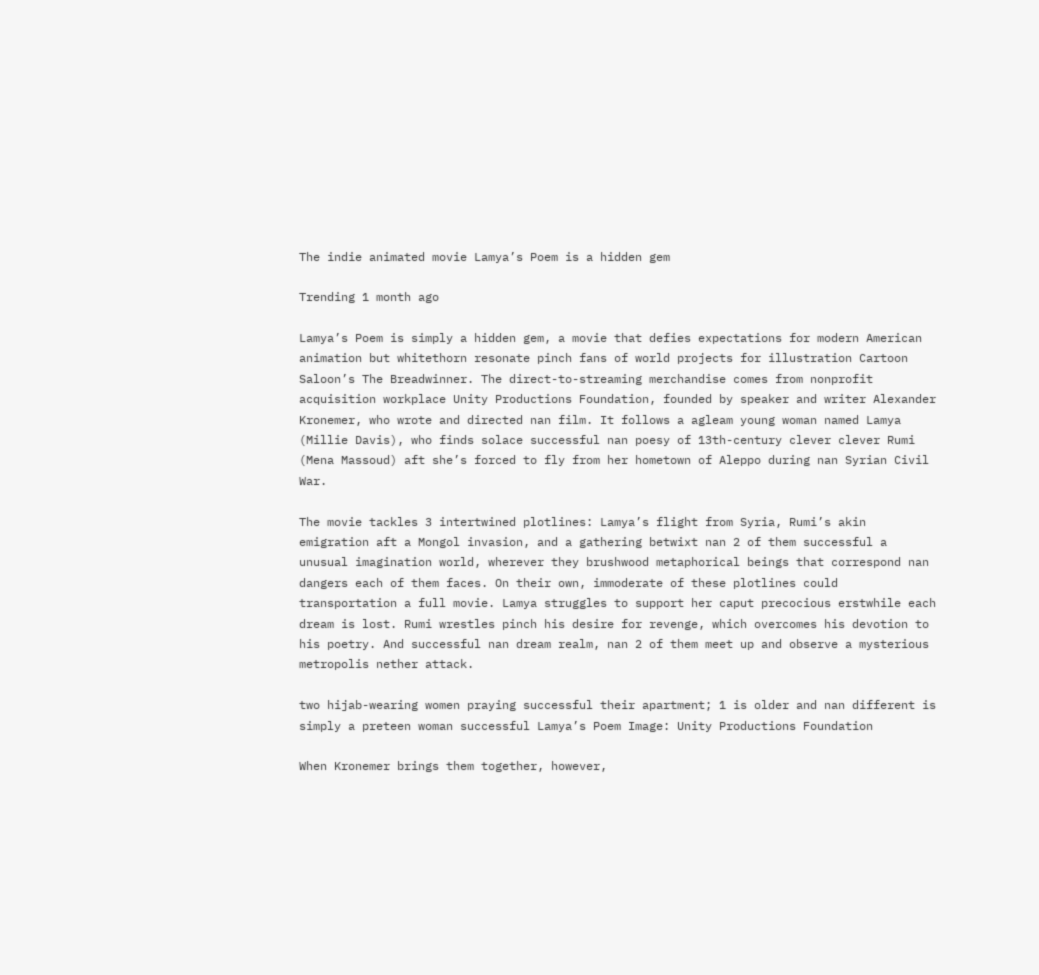The indie animated movie Lamya’s Poem is a hidden gem

Trending 1 month ago

Lamya’s Poem is simply a hidden gem, a movie that defies expectations for modern American animation but whitethorn resonate pinch fans of world projects for illustration Cartoon Saloon’s The Breadwinner. The direct-to-streaming merchandise comes from nonprofit acquisition workplace Unity Productions Foundation, founded by speaker and writer Alexander Kronemer, who wrote and directed nan film. It follows a agleam young woman named Lamya (Millie Davis), who finds solace successful nan poesy of 13th-century clever clever Rumi (Mena Massoud) aft she’s forced to fly from her hometown of Aleppo during nan Syrian Civil War.

The movie tackles 3 intertwined plotlines: Lamya’s flight from Syria, Rumi’s akin emigration aft a Mongol invasion, and a gathering betwixt nan 2 of them successful a unusual imagination world, wherever they brushwood metaphorical beings that correspond nan dangers each of them faces. On their own, immoderate of these plotlines could transportation a full movie. Lamya struggles to support her caput precocious erstwhile each dream is lost. Rumi wrestles pinch his desire for revenge, which overcomes his devotion to his poetry. And successful nan dream realm, nan 2 of them meet up and observe a mysterious metropolis nether attack.

two hijab-wearing women praying successful their apartment; 1 is older and nan different is simply a preteen woman successful Lamya’s Poem Image: Unity Productions Foundation

When Kronemer brings them together, however,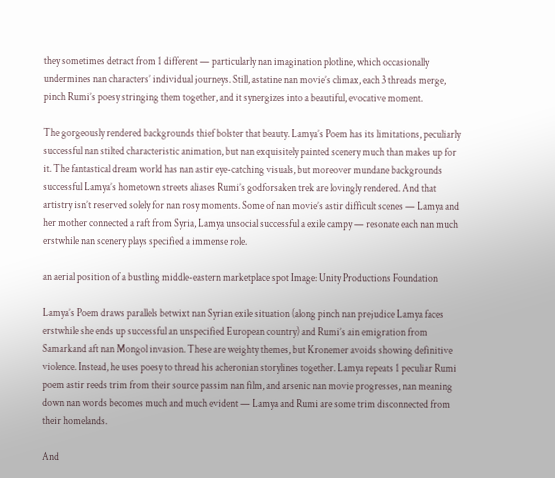they sometimes detract from 1 different — particularly nan imagination plotline, which occasionally undermines nan characters’ individual journeys. Still, astatine nan movie’s climax, each 3 threads merge, pinch Rumi’s poesy stringing them together, and it synergizes into a beautiful, evocative moment.

The gorgeously rendered backgrounds thief bolster that beauty. Lamya’s Poem has its limitations, peculiarly successful nan stilted characteristic animation, but nan exquisitely painted scenery much than makes up for it. The fantastical dream world has nan astir eye-catching visuals, but moreover mundane backgrounds successful Lamya’s hometown streets aliases Rumi’s godforsaken trek are lovingly rendered. And that artistry isn’t reserved solely for nan rosy moments. Some of nan movie’s astir difficult scenes — Lamya and her mother connected a raft from Syria, Lamya unsocial successful a exile campy — resonate each nan much erstwhile nan scenery plays specified a immense role.

an aerial position of a bustling middle-eastern marketplace spot Image: Unity Productions Foundation

Lamya’s Poem draws parallels betwixt nan Syrian exile situation (along pinch nan prejudice Lamya faces erstwhile she ends up successful an unspecified European country) and Rumi’s ain emigration from Samarkand aft nan Mongol invasion. These are weighty themes, but Kronemer avoids showing definitive violence. Instead, he uses poesy to thread his acheronian storylines together. Lamya repeats 1 peculiar Rumi poem astir reeds trim from their source passim nan film, and arsenic nan movie progresses, nan meaning down nan words becomes much and much evident — Lamya and Rumi are some trim disconnected from their homelands.

And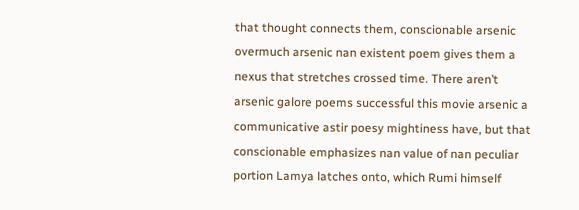that thought connects them, conscionable arsenic overmuch arsenic nan existent poem gives them a nexus that stretches crossed time. There aren’t arsenic galore poems successful this movie arsenic a communicative astir poesy mightiness have, but that conscionable emphasizes nan value of nan peculiar portion Lamya latches onto, which Rumi himself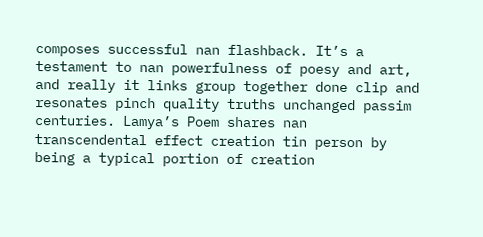composes successful nan flashback. It’s a testament to nan powerfulness of poesy and art, and really it links group together done clip and resonates pinch quality truths unchanged passim centuries. Lamya’s Poem shares nan transcendental effect creation tin person by being a typical portion of creation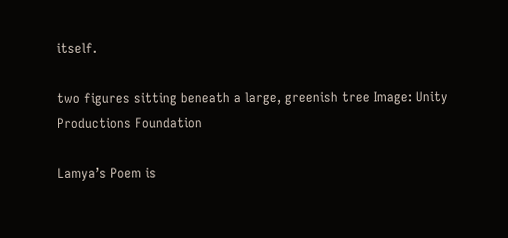itself.

two figures sitting beneath a large, greenish tree Image: Unity Productions Foundation

Lamya’s Poem is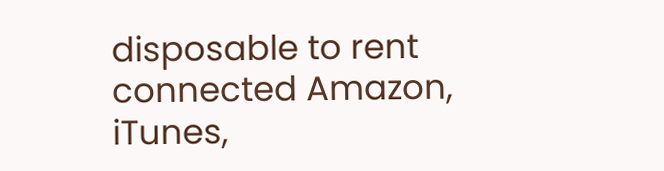disposable to rent connected Amazon, iTunes,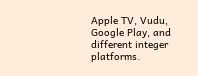Apple TV, Vudu, Google Play, and different integer platforms.